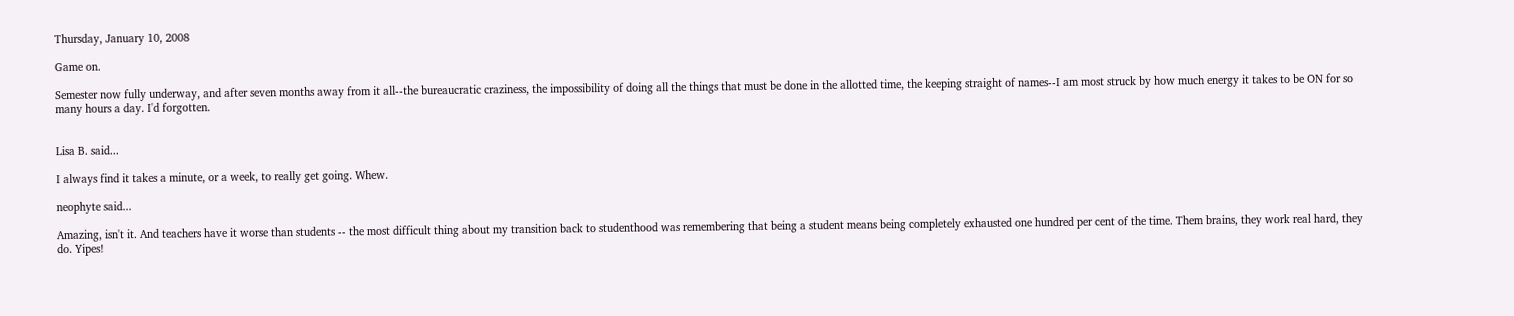Thursday, January 10, 2008

Game on.

Semester now fully underway, and after seven months away from it all--the bureaucratic craziness, the impossibility of doing all the things that must be done in the allotted time, the keeping straight of names--I am most struck by how much energy it takes to be ON for so many hours a day. I'd forgotten.


Lisa B. said...

I always find it takes a minute, or a week, to really get going. Whew.

neophyte said...

Amazing, isn't it. And teachers have it worse than students -- the most difficult thing about my transition back to studenthood was remembering that being a student means being completely exhausted one hundred per cent of the time. Them brains, they work real hard, they do. Yipes!